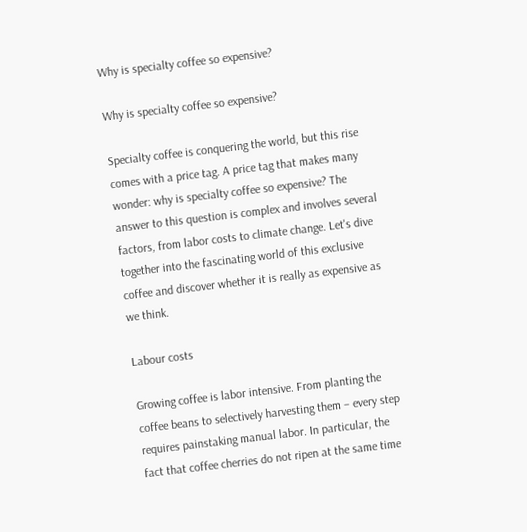Why is specialty coffee so expensive?

Why is specialty coffee so expensive?

Specialty coffee is conquering the world, but this rise comes with a price tag. A price tag that makes many wonder: why is specialty coffee so expensive? The answer to this question is complex and involves several factors, from labor costs to climate change. Let's dive together into the fascinating world of this exclusive coffee and discover whether it is really as expensive as we think.

Labour costs

Growing coffee is labor intensive. From planting the coffee beans to selectively harvesting them – every step requires painstaking manual labor. In particular, the fact that coffee cherries do not ripen at the same time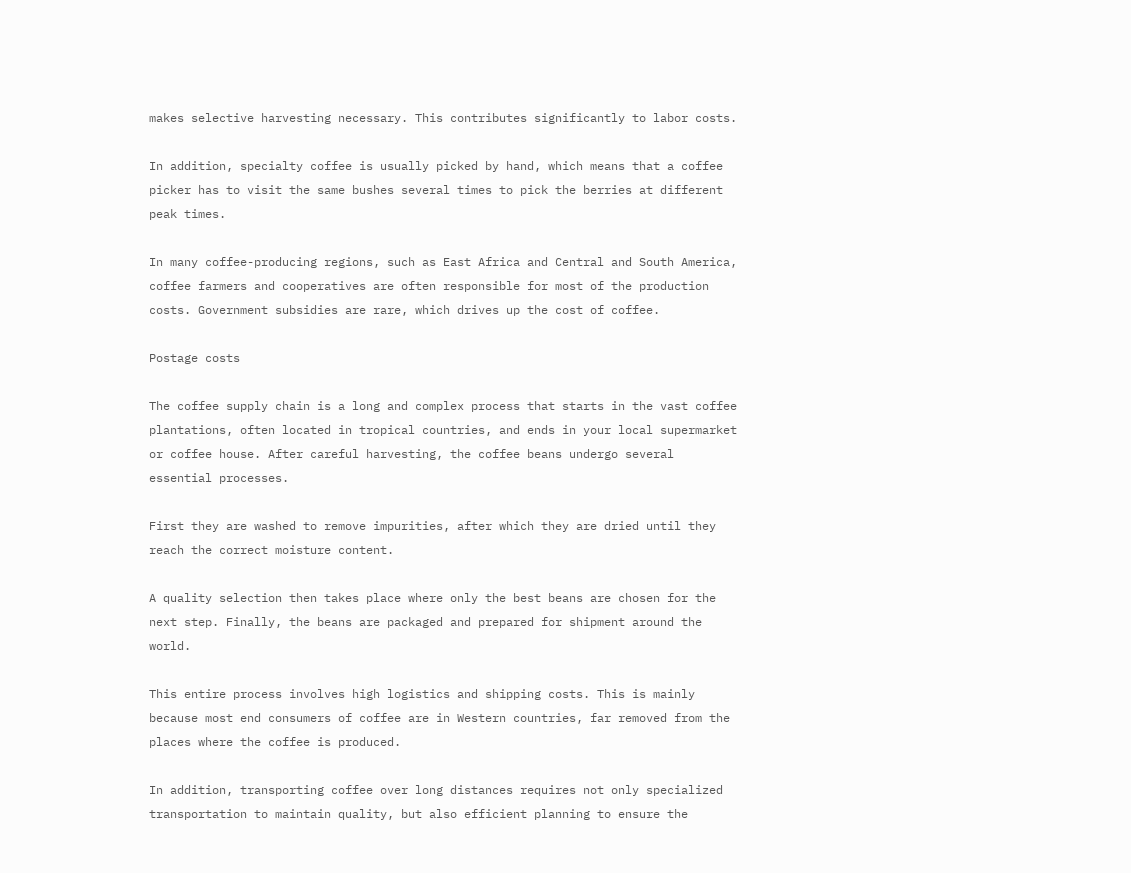makes selective harvesting necessary. This contributes significantly to labor costs.

In addition, specialty coffee is usually picked by hand, which means that a coffee picker has to visit the same bushes several times to pick the berries at different peak times.

In many coffee-producing regions, such as East Africa and Central and South America, coffee farmers and cooperatives are often responsible for most of the production costs. Government subsidies are rare, which drives up the cost of coffee.

Postage costs

The coffee supply chain is a long and complex process that starts in the vast coffee plantations, often located in tropical countries, and ends in your local supermarket or coffee house. After careful harvesting, the coffee beans undergo several essential processes.

First they are washed to remove impurities, after which they are dried until they reach the correct moisture content.

A quality selection then takes place where only the best beans are chosen for the next step. Finally, the beans are packaged and prepared for shipment around the world.

This entire process involves high logistics and shipping costs. This is mainly because most end consumers of coffee are in Western countries, far removed from the places where the coffee is produced.

In addition, transporting coffee over long distances requires not only specialized transportation to maintain quality, but also efficient planning to ensure the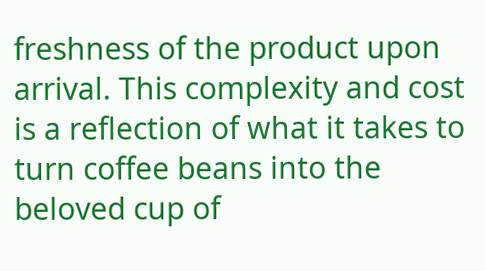freshness of the product upon arrival. This complexity and cost is a reflection of what it takes to turn coffee beans into the beloved cup of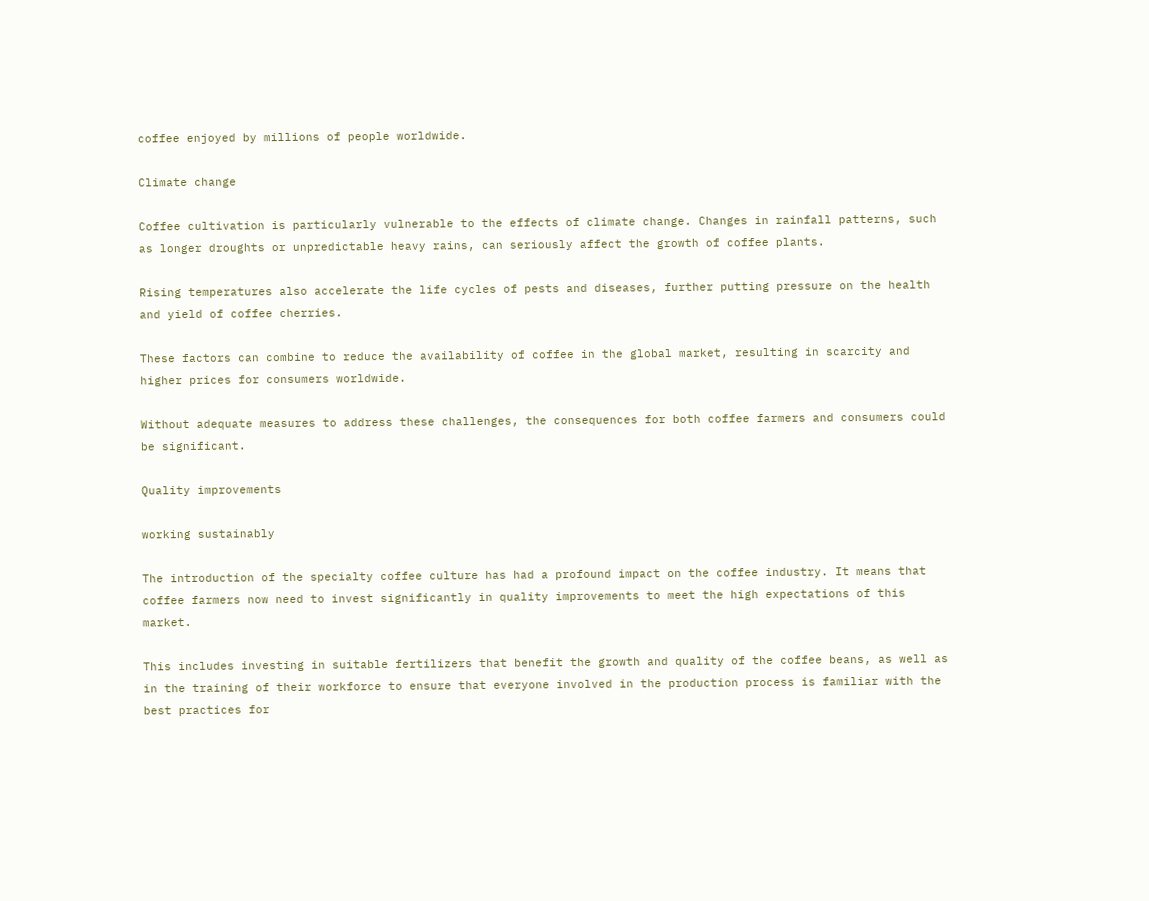coffee enjoyed by millions of people worldwide.

Climate change

Coffee cultivation is particularly vulnerable to the effects of climate change. Changes in rainfall patterns, such as longer droughts or unpredictable heavy rains, can seriously affect the growth of coffee plants.

Rising temperatures also accelerate the life cycles of pests and diseases, further putting pressure on the health and yield of coffee cherries.

These factors can combine to reduce the availability of coffee in the global market, resulting in scarcity and higher prices for consumers worldwide.

Without adequate measures to address these challenges, the consequences for both coffee farmers and consumers could be significant.

Quality improvements

working sustainably

The introduction of the specialty coffee culture has had a profound impact on the coffee industry. It means that coffee farmers now need to invest significantly in quality improvements to meet the high expectations of this market.

This includes investing in suitable fertilizers that benefit the growth and quality of the coffee beans, as well as in the training of their workforce to ensure that everyone involved in the production process is familiar with the best practices for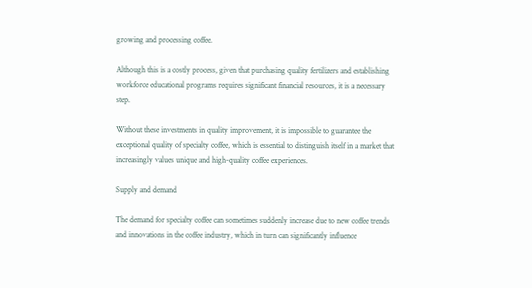growing and processing coffee.

Although this is a costly process, given that purchasing quality fertilizers and establishing workforce educational programs requires significant financial resources, it is a necessary step.

Without these investments in quality improvement, it is impossible to guarantee the exceptional quality of specialty coffee, which is essential to distinguish itself in a market that increasingly values unique and high-quality coffee experiences.

Supply and demand

The demand for specialty coffee can sometimes suddenly increase due to new coffee trends and innovations in the coffee industry, which in turn can significantly influence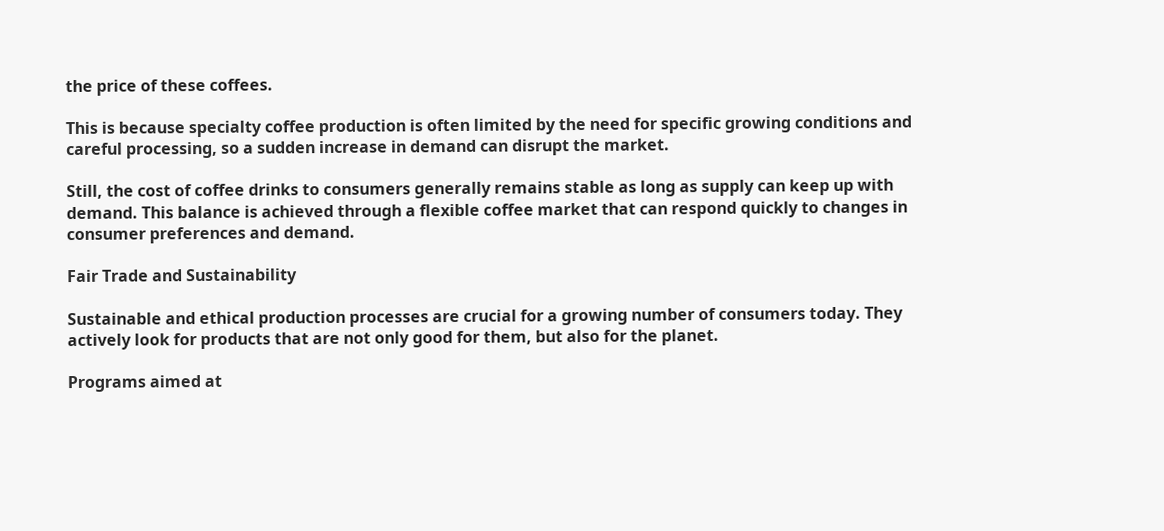the price of these coffees.

This is because specialty coffee production is often limited by the need for specific growing conditions and careful processing, so a sudden increase in demand can disrupt the market.

Still, the cost of coffee drinks to consumers generally remains stable as long as supply can keep up with demand. This balance is achieved through a flexible coffee market that can respond quickly to changes in consumer preferences and demand.

Fair Trade and Sustainability

Sustainable and ethical production processes are crucial for a growing number of consumers today. They actively look for products that are not only good for them, but also for the planet.

Programs aimed at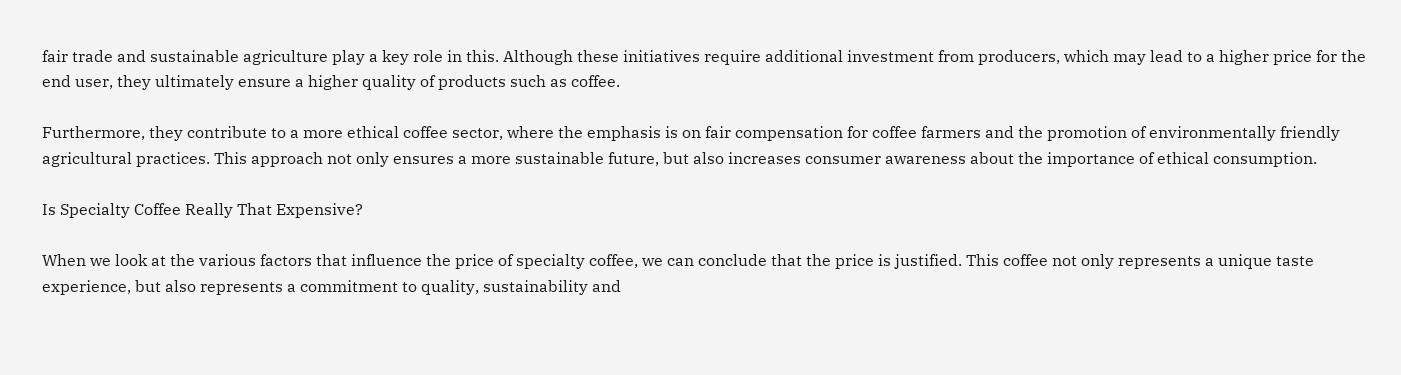fair trade and sustainable agriculture play a key role in this. Although these initiatives require additional investment from producers, which may lead to a higher price for the end user, they ultimately ensure a higher quality of products such as coffee.

Furthermore, they contribute to a more ethical coffee sector, where the emphasis is on fair compensation for coffee farmers and the promotion of environmentally friendly agricultural practices. This approach not only ensures a more sustainable future, but also increases consumer awareness about the importance of ethical consumption.

Is Specialty Coffee Really That Expensive?

When we look at the various factors that influence the price of specialty coffee, we can conclude that the price is justified. This coffee not only represents a unique taste experience, but also represents a commitment to quality, sustainability and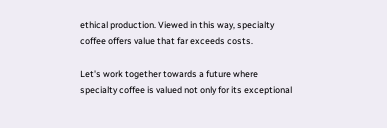ethical production. Viewed in this way, specialty coffee offers value that far exceeds costs.

Let's work together towards a future where specialty coffee is valued not only for its exceptional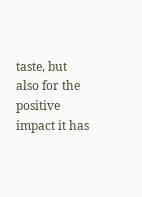taste, but also for the positive impact it has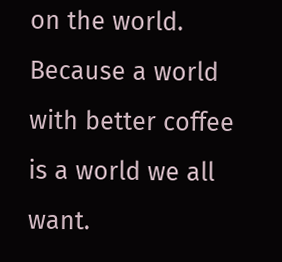on the world. Because a world with better coffee is a world we all want.